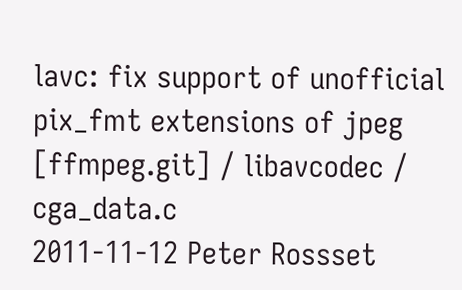lavc: fix support of unofficial pix_fmt extensions of jpeg
[ffmpeg.git] / libavcodec / cga_data.c
2011-11-12 Peter Rossset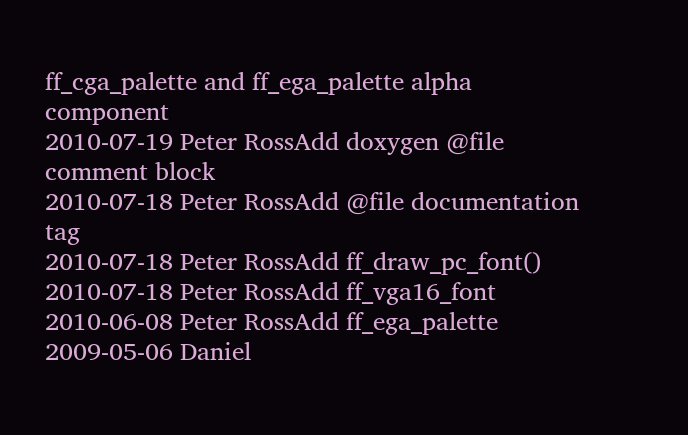ff_cga_palette and ff_ega_palette alpha component
2010-07-19 Peter RossAdd doxygen @file comment block
2010-07-18 Peter RossAdd @file documentation tag
2010-07-18 Peter RossAdd ff_draw_pc_font()
2010-07-18 Peter RossAdd ff_vga16_font
2010-06-08 Peter RossAdd ff_ega_palette
2009-05-06 Daniel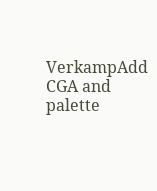VerkampAdd CGA and palette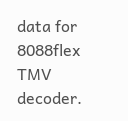data for 8088flex TMV decoder.